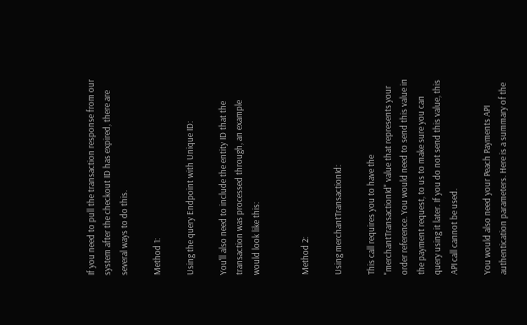If you need to pull the transaction response from our system after the checkout ID has expired, there are several ways to do this.

Method 1:

Using the query Endpoint with Unique ID:

You'll also need to include the entity ID that the transaction was processed through, an example would look like this:


Method 2:

Using merchantTransactionId:

This call requires you to have the "merchantTransactionId" value that represents your order reference. You would need to send this value in the payment request, to us to make sure you can query using it later. If you do not send this value, this API call cannot be used.

You would also need your Peach Payments API authentication parameters. Here is a summary of the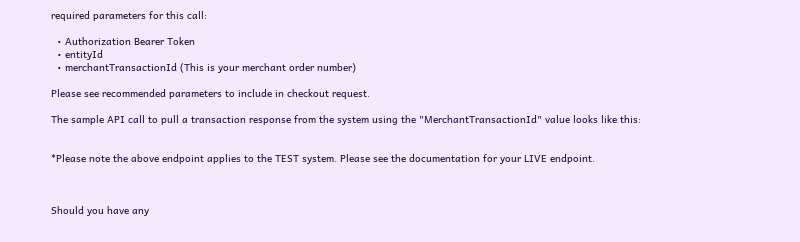required parameters for this call:

  • Authorization Bearer Token
  • entityId
  • merchantTransactionId (This is your merchant order number)

Please see recommended parameters to include in checkout request.

The sample API call to pull a transaction response from the system using the "MerchantTransactionId" value looks like this:


*Please note the above endpoint applies to the TEST system. Please see the documentation for your LIVE endpoint.



Should you have any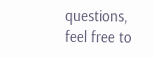questions, feel free to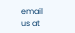email us at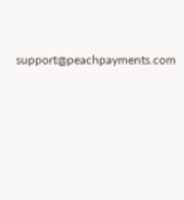support@peachpayments.com